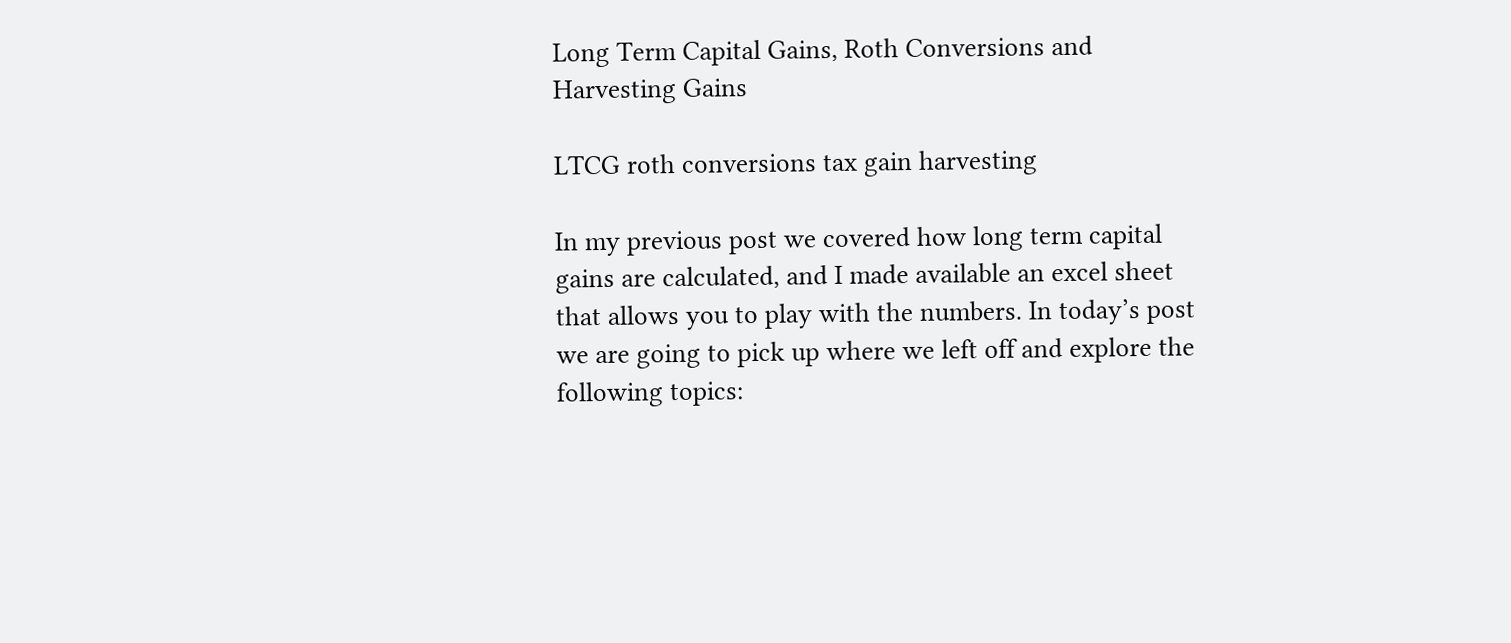Long Term Capital Gains, Roth Conversions and Harvesting Gains

LTCG roth conversions tax gain harvesting

In my previous post we covered how long term capital gains are calculated, and I made available an excel sheet that allows you to play with the numbers. In today’s post we are going to pick up where we left off and explore the following topics: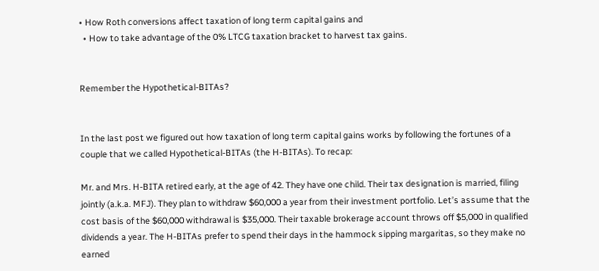• How Roth conversions affect taxation of long term capital gains and
  • How to take advantage of the 0% LTCG taxation bracket to harvest tax gains.


Remember the Hypothetical-BITAs?


In the last post we figured out how taxation of long term capital gains works by following the fortunes of a couple that we called Hypothetical-BITAs (the H-BITAs). To recap:

Mr. and Mrs. H-BITA retired early, at the age of 42. They have one child. Their tax designation is married, filing jointly (a.k.a. MFJ). They plan to withdraw $60,000 a year from their investment portfolio. Let’s assume that the cost basis of the $60,000 withdrawal is $35,000. Their taxable brokerage account throws off $5,000 in qualified dividends a year. The H-BITAs prefer to spend their days in the hammock sipping margaritas, so they make no earned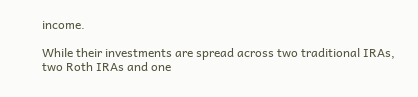income.

While their investments are spread across two traditional IRAs, two Roth IRAs and one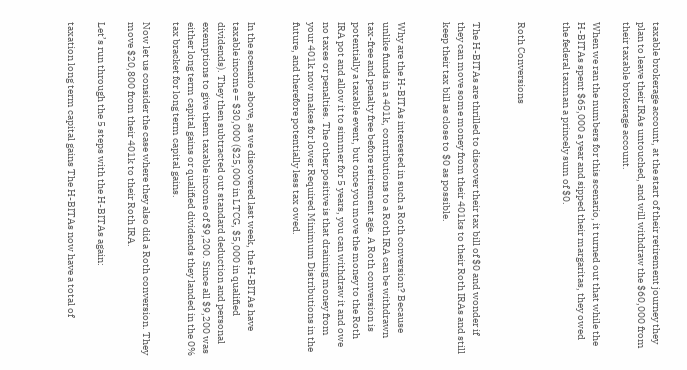taxable brokerage account, at the start of their retirement journey they plan to leave their IRAs untouched, and will withdraw the $60,000 from their taxable brokerage account.

When we ran the numbers for this scenario, it turned out that while the H-BITAs spent $65,000 a year and sipped their margaritas, they owed the federal taxman a princely sum of $0.


Roth Conversions


The H-BITAs are thrilled to discover their tax bill of $0 and wonder if they can move some money from their 401ks to their Roth IRAs and still keep their tax bill as close to $0 as possible.


Why are the H-BITAs interested in such a Roth conversion? Because unlike funds in a 401k, contributions to a Roth IRA can be withdrawn tax-free and penalty free before retirement age. A Roth conversion is potentially a taxable event, but once you move the money to the Roth IRA pot and allow it to simmer for 5 years, you can withdraw it and owe no taxes or penalties. The other positive is that draining money from your 401k now makes for lower Required Minimum Distributions in the future, and therefore potentially less tax owed.


In the scenario above, as we discovered last week, the H-BITAs have taxable income = $30,000 ($25,000 in LTCG, $5,000 in qualified dividends). They then subtracted out standard deduction and personal exemptions to give them taxable income of $9,200. Since all $9,200 was either long term capital gains or qualified dividends they landed in the 0% tax bracket for long term capital gains.

Now let us consider the case where they also did a Roth conversion. They move $20,800 from their 401k to their Roth IRA.

Let’s run through the 5 steps with the H-BITAs again:

taxation long term capital gains The H-BITAs now have a total of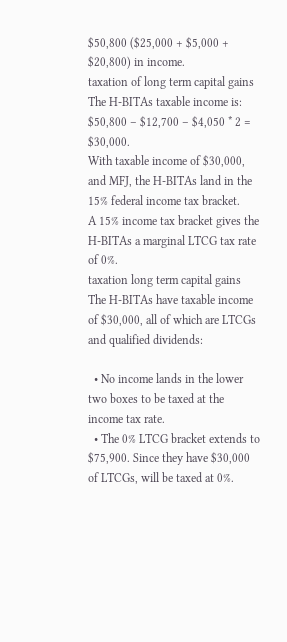$50,800 ($25,000 + $5,000 + $20,800) in income.
taxation of long term capital gains The H-BITAs taxable income is:
$50,800 – $12,700 – $4,050 * 2 = $30,000.
With taxable income of $30,000, and MFJ, the H-BITAs land in the 15% federal income tax bracket.
A 15% income tax bracket gives the H-BITAs a marginal LTCG tax rate of 0%.
taxation long term capital gains The H-BITAs have taxable income of $30,000, all of which are LTCGs and qualified dividends:

  • No income lands in the lower two boxes to be taxed at the income tax rate.
  • The 0% LTCG bracket extends to $75,900. Since they have $30,000 of LTCGs, will be taxed at 0%.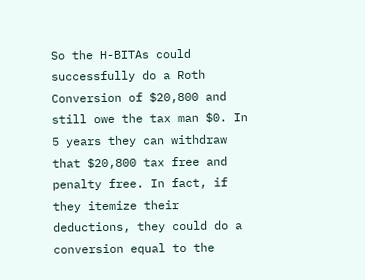So the H-BITAs could successfully do a Roth Conversion of $20,800 and still owe the tax man $0. In 5 years they can withdraw that $20,800 tax free and penalty free. In fact, if they itemize their deductions, they could do a conversion equal to the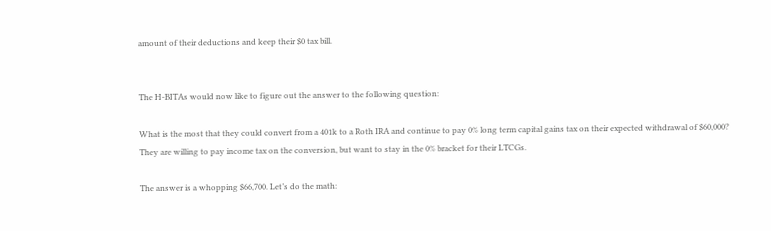amount of their deductions and keep their $0 tax bill.


The H-BITAs would now like to figure out the answer to the following question:

What is the most that they could convert from a 401k to a Roth IRA and continue to pay 0% long term capital gains tax on their expected withdrawal of $60,000? They are willing to pay income tax on the conversion, but want to stay in the 0% bracket for their LTCGs.

The answer is a whopping $66,700. Let’s do the math: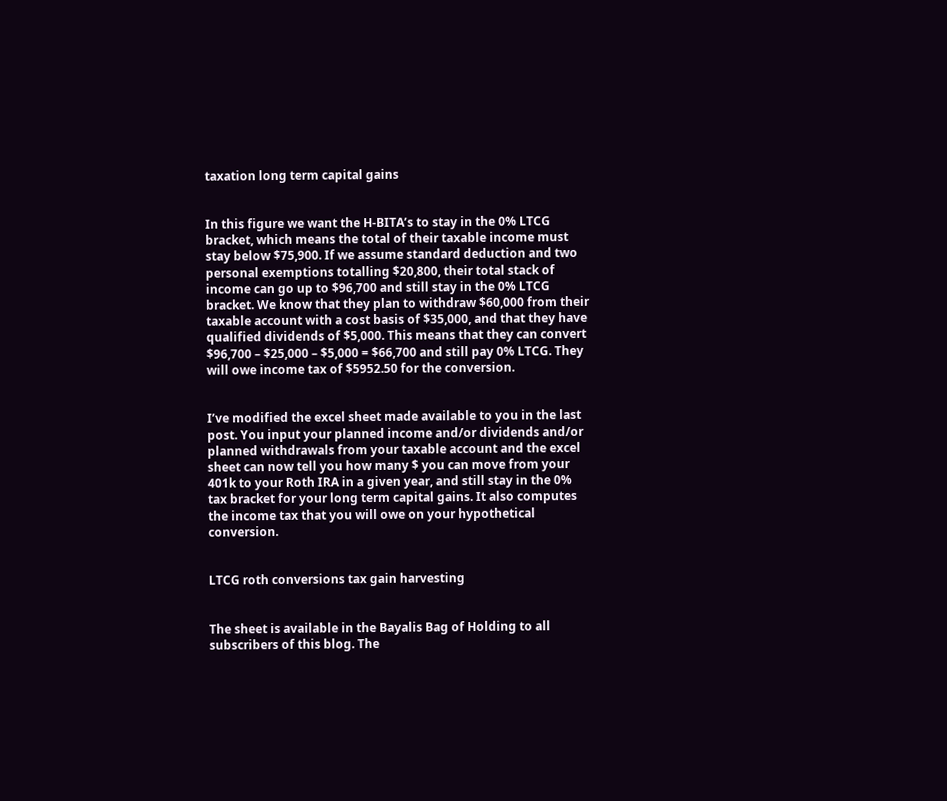taxation long term capital gains


In this figure we want the H-BITA’s to stay in the 0% LTCG bracket, which means the total of their taxable income must stay below $75,900. If we assume standard deduction and two personal exemptions totalling $20,800, their total stack of income can go up to $96,700 and still stay in the 0% LTCG bracket. We know that they plan to withdraw $60,000 from their taxable account with a cost basis of $35,000, and that they have qualified dividends of $5,000. This means that they can convert $96,700 – $25,000 – $5,000 = $66,700 and still pay 0% LTCG. They will owe income tax of $5952.50 for the conversion.


I’ve modified the excel sheet made available to you in the last post. You input your planned income and/or dividends and/or planned withdrawals from your taxable account and the excel sheet can now tell you how many $ you can move from your 401k to your Roth IRA in a given year, and still stay in the 0% tax bracket for your long term capital gains. It also computes the income tax that you will owe on your hypothetical conversion.


LTCG roth conversions tax gain harvesting


The sheet is available in the Bayalis Bag of Holding to all subscribers of this blog. The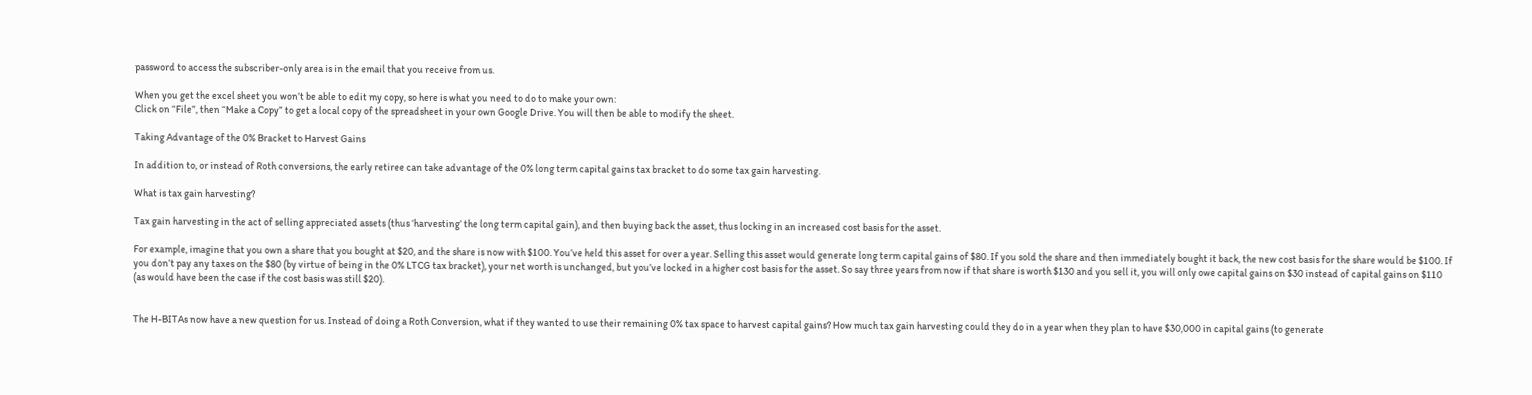password to access the subscriber-only area is in the email that you receive from us.

When you get the excel sheet you won’t be able to edit my copy, so here is what you need to do to make your own:
Click on “File”, then “Make a Copy” to get a local copy of the spreadsheet in your own Google Drive. You will then be able to modify the sheet.

Taking Advantage of the 0% Bracket to Harvest Gains

In addition to, or instead of Roth conversions, the early retiree can take advantage of the 0% long term capital gains tax bracket to do some tax gain harvesting.

What is tax gain harvesting?

Tax gain harvesting in the act of selling appreciated assets (thus ‘harvesting’ the long term capital gain), and then buying back the asset, thus locking in an increased cost basis for the asset.

For example, imagine that you own a share that you bought at $20, and the share is now with $100. You’ve held this asset for over a year. Selling this asset would generate long term capital gains of $80. If you sold the share and then immediately bought it back, the new cost basis for the share would be $100. If you don’t pay any taxes on the $80 (by virtue of being in the 0% LTCG tax bracket), your net worth is unchanged, but you’ve locked in a higher cost basis for the asset. So say three years from now if that share is worth $130 and you sell it, you will only owe capital gains on $30 instead of capital gains on $110 (as would have been the case if the cost basis was still $20).


The H-BITAs now have a new question for us. Instead of doing a Roth Conversion, what if they wanted to use their remaining 0% tax space to harvest capital gains? How much tax gain harvesting could they do in a year when they plan to have $30,000 in capital gains (to generate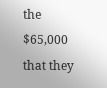the $65,000 that they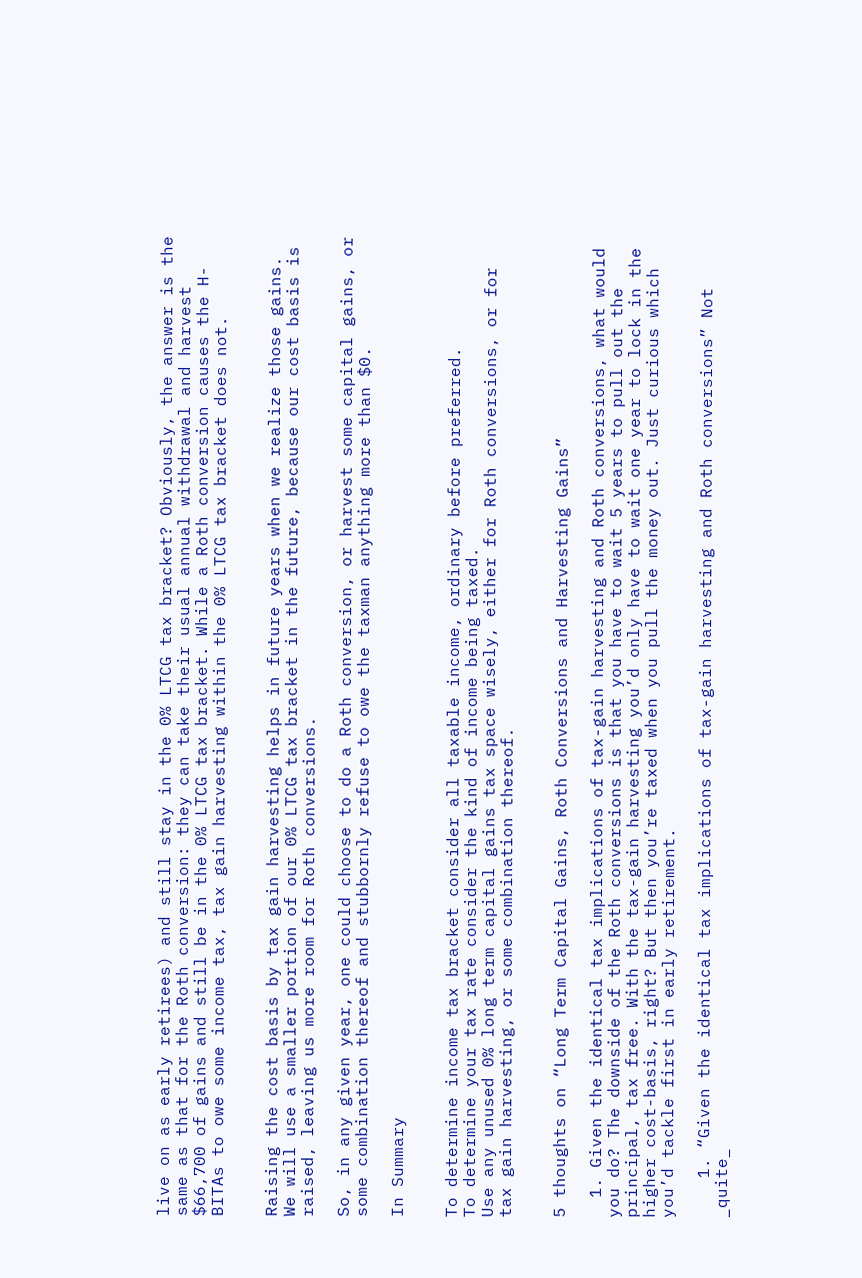live on as early retirees) and still stay in the 0% LTCG tax bracket? Obviously, the answer is the same as that for the Roth conversion: they can take their usual annual withdrawal and harvest $66,700 of gains and still be in the 0% LTCG tax bracket. While a Roth conversion causes the H-BITAs to owe some income tax, tax gain harvesting within the 0% LTCG tax bracket does not.


Raising the cost basis by tax gain harvesting helps in future years when we realize those gains. We will use a smaller portion of our 0% LTCG tax bracket in the future, because our cost basis is raised, leaving us more room for Roth conversions.

So, in any given year, one could choose to do a Roth conversion, or harvest some capital gains, or some combination thereof and stubbornly refuse to owe the taxman anything more than $0.

In Summary


To determine income tax bracket consider all taxable income, ordinary before preferred.
To determine your tax rate consider the kind of income being taxed.
Use any unused 0% long term capital gains tax space wisely, either for Roth conversions, or for tax gain harvesting, or some combination thereof.


5 thoughts on “Long Term Capital Gains, Roth Conversions and Harvesting Gains”

  1. Given the identical tax implications of tax-gain harvesting and Roth conversions, what would you do? The downside of the Roth conversions is that you have to wait 5 years to pull out the principal, tax free. With the tax-gain harvesting you’d only have to wait one year to lock in the higher cost-basis, right? But then you’re taxed when you pull the money out. Just curious which you’d tackle first in early retirement.

    1. “Given the identical tax implications of tax-gain harvesting and Roth conversions” Not _quite_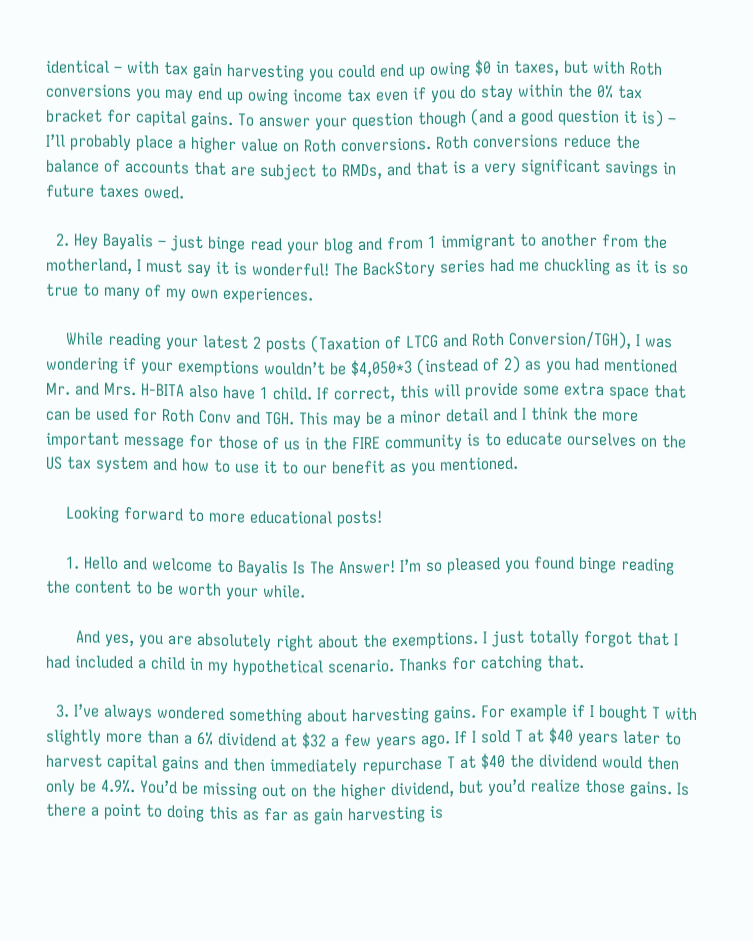identical – with tax gain harvesting you could end up owing $0 in taxes, but with Roth conversions you may end up owing income tax even if you do stay within the 0% tax bracket for capital gains. To answer your question though (and a good question it is) – I’ll probably place a higher value on Roth conversions. Roth conversions reduce the balance of accounts that are subject to RMDs, and that is a very significant savings in future taxes owed.

  2. Hey Bayalis – just binge read your blog and from 1 immigrant to another from the motherland, I must say it is wonderful! The BackStory series had me chuckling as it is so true to many of my own experiences.

    While reading your latest 2 posts (Taxation of LTCG and Roth Conversion/TGH), I was wondering if your exemptions wouldn’t be $4,050*3 (instead of 2) as you had mentioned Mr. and Mrs. H-BITA also have 1 child. If correct, this will provide some extra space that can be used for Roth Conv and TGH. This may be a minor detail and I think the more important message for those of us in the FIRE community is to educate ourselves on the US tax system and how to use it to our benefit as you mentioned.

    Looking forward to more educational posts!

    1. Hello and welcome to Bayalis Is The Answer! I’m so pleased you found binge reading the content to be worth your while.

      And yes, you are absolutely right about the exemptions. I just totally forgot that I had included a child in my hypothetical scenario. Thanks for catching that.

  3. I’ve always wondered something about harvesting gains. For example if I bought T with slightly more than a 6% dividend at $32 a few years ago. If I sold T at $40 years later to harvest capital gains and then immediately repurchase T at $40 the dividend would then only be 4.9%. You’d be missing out on the higher dividend, but you’d realize those gains. Is there a point to doing this as far as gain harvesting is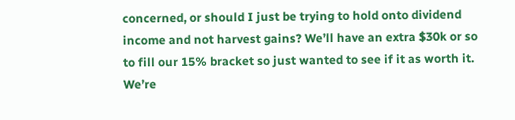concerned, or should I just be trying to hold onto dividend income and not harvest gains? We’ll have an extra $30k or so to fill our 15% bracket so just wanted to see if it as worth it. We’re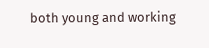both young and working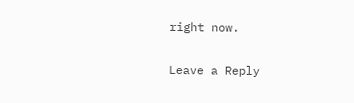right now.

Leave a Reply